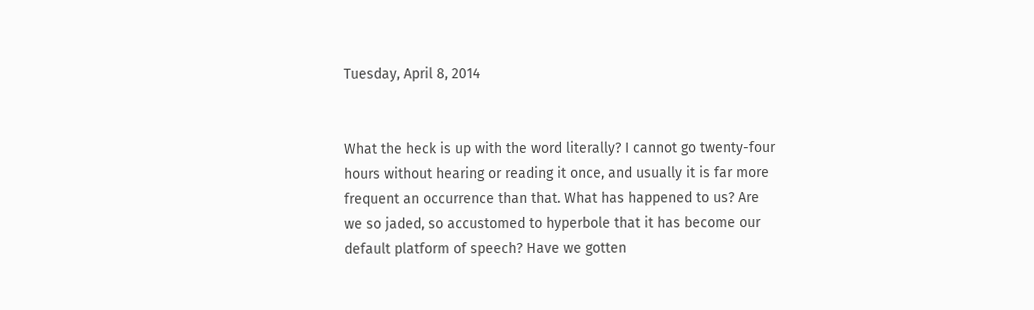Tuesday, April 8, 2014


What the heck is up with the word literally? I cannot go twenty-four hours without hearing or reading it once, and usually it is far more frequent an occurrence than that. What has happened to us? Are we so jaded, so accustomed to hyperbole that it has become our default platform of speech? Have we gotten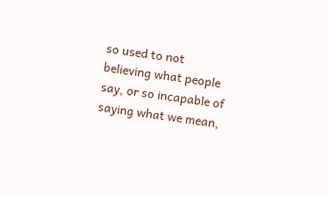so used to not believing what people say, or so incapable of saying what we mean,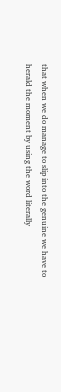that when we do manage to slip into the genuine we have to herald the moment by using the word literally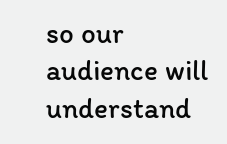so our audience will understand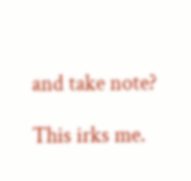and take note?

This irks me.